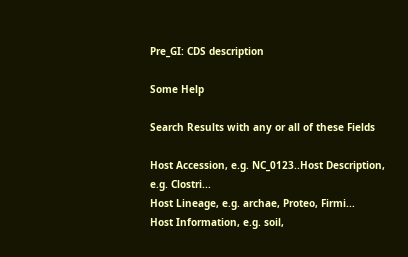Pre_GI: CDS description

Some Help

Search Results with any or all of these Fields

Host Accession, e.g. NC_0123..Host Description, e.g. Clostri...
Host Lineage, e.g. archae, Proteo, Firmi...
Host Information, e.g. soil,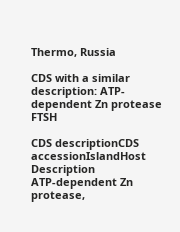Thermo, Russia

CDS with a similar description: ATP-dependent Zn protease FTSH

CDS descriptionCDS accessionIslandHost Description
ATP-dependent Zn protease,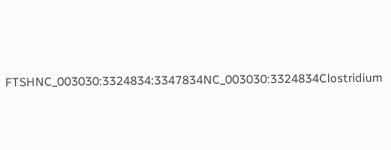FTSHNC_003030:3324834:3347834NC_003030:3324834Clostridium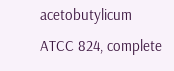acetobutylicum ATCC 824, complete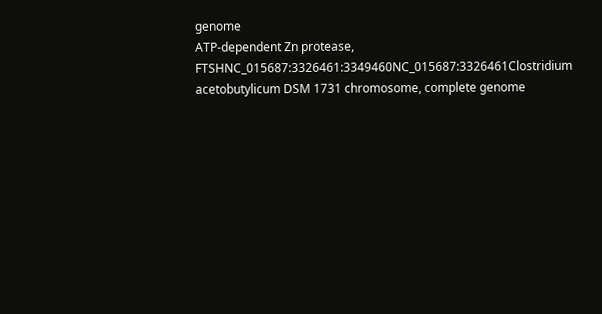genome
ATP-dependent Zn protease, FTSHNC_015687:3326461:3349460NC_015687:3326461Clostridium acetobutylicum DSM 1731 chromosome, complete genome